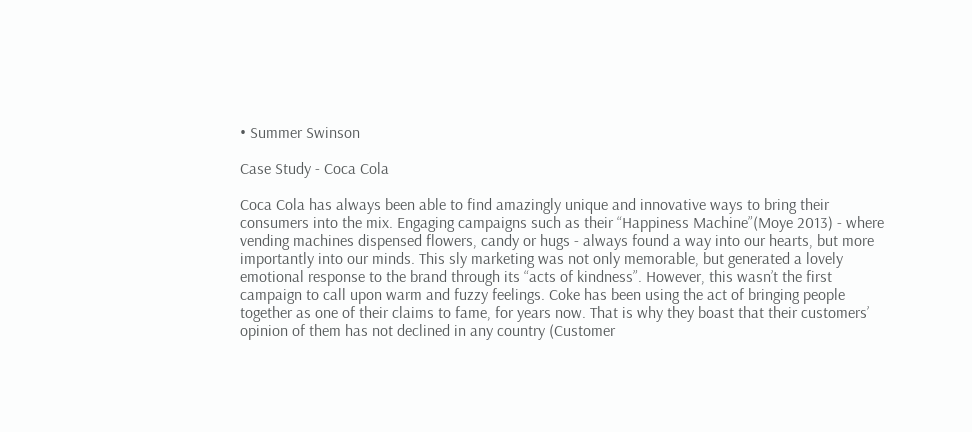• Summer Swinson

Case Study - Coca Cola

Coca Cola has always been able to find amazingly unique and innovative ways to bring their consumers into the mix. Engaging campaigns such as their “Happiness Machine”(Moye 2013) - where vending machines dispensed flowers, candy or hugs - always found a way into our hearts, but more importantly into our minds. This sly marketing was not only memorable, but generated a lovely emotional response to the brand through its “acts of kindness”. However, this wasn’t the first campaign to call upon warm and fuzzy feelings. Coke has been using the act of bringing people together as one of their claims to fame, for years now. That is why they boast that their customers’ opinion of them has not declined in any country (Customer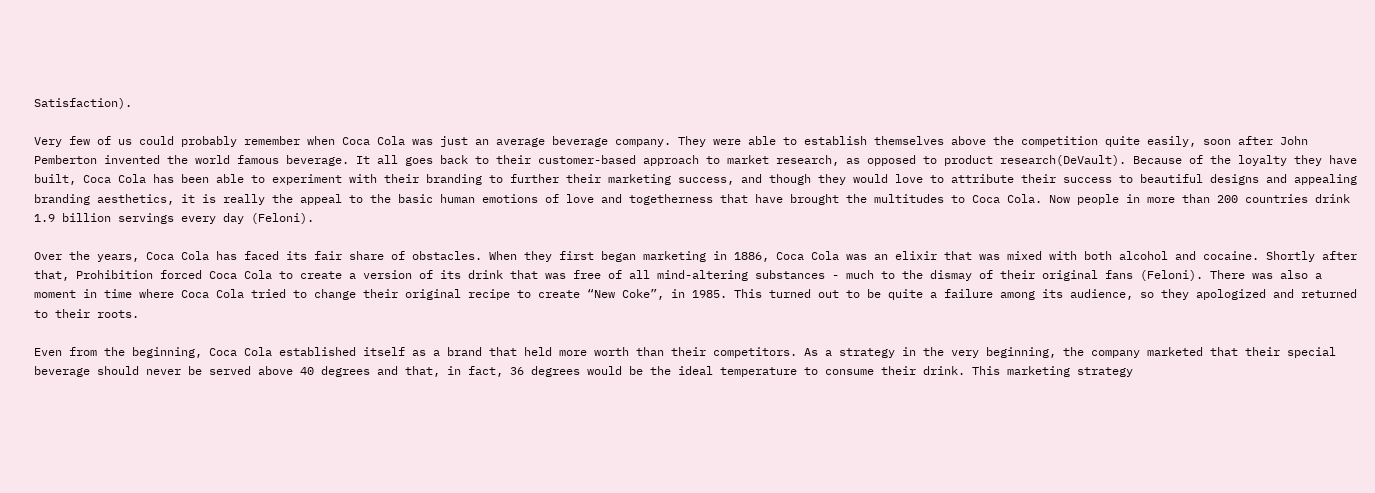Satisfaction).

Very few of us could probably remember when Coca Cola was just an average beverage company. They were able to establish themselves above the competition quite easily, soon after John Pemberton invented the world famous beverage. It all goes back to their customer-based approach to market research, as opposed to product research(DeVault). Because of the loyalty they have built, Coca Cola has been able to experiment with their branding to further their marketing success, and though they would love to attribute their success to beautiful designs and appealing branding aesthetics, it is really the appeal to the basic human emotions of love and togetherness that have brought the multitudes to Coca Cola. Now people in more than 200 countries drink 1.9 billion servings every day (Feloni).

Over the years, Coca Cola has faced its fair share of obstacles. When they first began marketing in 1886, Coca Cola was an elixir that was mixed with both alcohol and cocaine. Shortly after that, Prohibition forced Coca Cola to create a version of its drink that was free of all mind-altering substances - much to the dismay of their original fans (Feloni). There was also a moment in time where Coca Cola tried to change their original recipe to create “New Coke”, in 1985. This turned out to be quite a failure among its audience, so they apologized and returned to their roots.

Even from the beginning, Coca Cola established itself as a brand that held more worth than their competitors. As a strategy in the very beginning, the company marketed that their special beverage should never be served above 40 degrees and that, in fact, 36 degrees would be the ideal temperature to consume their drink. This marketing strategy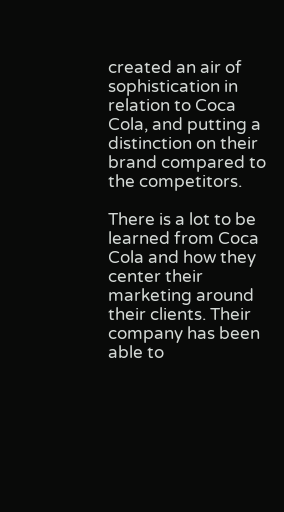created an air of sophistication in relation to Coca Cola, and putting a distinction on their brand compared to the competitors.

There is a lot to be learned from Coca Cola and how they center their marketing around their clients. Their company has been able to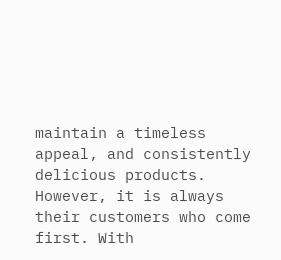maintain a timeless appeal, and consistently delicious products. However, it is always their customers who come first. With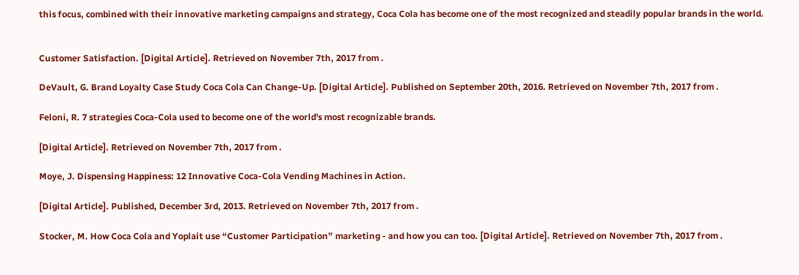this focus, combined with their innovative marketing campaigns and strategy, Coca Cola has become one of the most recognized and steadily popular brands in the world.


Customer Satisfaction. [Digital Article]. Retrieved on November 7th, 2017 from .

DeVault, G. Brand Loyalty Case Study Coca Cola Can Change-Up. [Digital Article]. Published on September 20th, 2016. Retrieved on November 7th, 2017 from .

Feloni, R. 7 strategies Coca-Cola used to become one of the world's most recognizable brands.

[Digital Article]. Retrieved on November 7th, 2017 from .

Moye, J. Dispensing Happiness: 12 Innovative Coca-Cola Vending Machines in Action.

[Digital Article]. Published, December 3rd, 2013. Retrieved on November 7th, 2017 from .

Stocker, M. How Coca Cola and Yoplait use “Customer Participation” marketing - and how you can too. [Digital Article]. Retrieved on November 7th, 2017 from .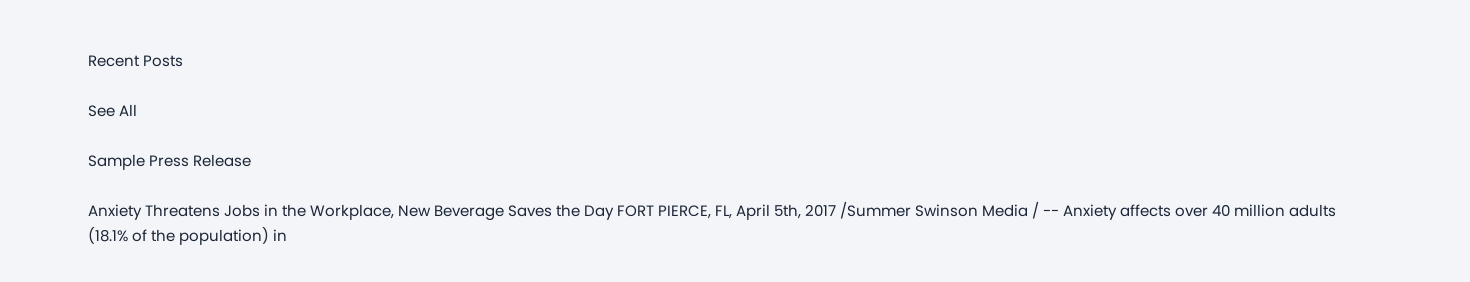Recent Posts

See All

Sample Press Release

Anxiety Threatens Jobs in the Workplace, New Beverage Saves the Day FORT PIERCE, FL, April 5th, 2017 /Summer Swinson Media / -- Anxiety affects over 40 million adults (18.1% of the population) in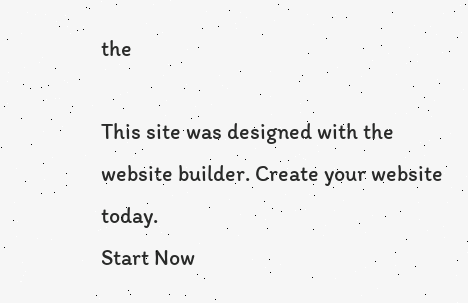the

This site was designed with the
website builder. Create your website today.
Start Now